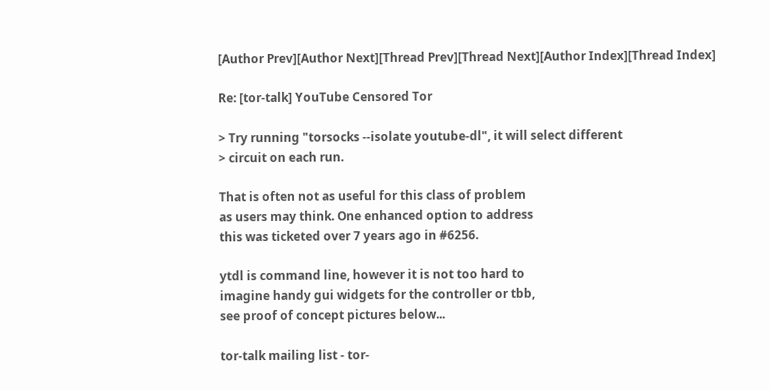[Author Prev][Author Next][Thread Prev][Thread Next][Author Index][Thread Index]

Re: [tor-talk] YouTube Censored Tor

> Try running "torsocks --isolate youtube-dl", it will select different
> circuit on each run.

That is often not as useful for this class of problem
as users may think. One enhanced option to address
this was ticketed over 7 years ago in #6256.

ytdl is command line, however it is not too hard to
imagine handy gui widgets for the controller or tbb,
see proof of concept pictures below...

tor-talk mailing list - tor-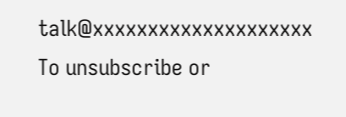talk@xxxxxxxxxxxxxxxxxxxx
To unsubscribe or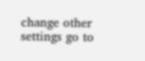change other settings go to